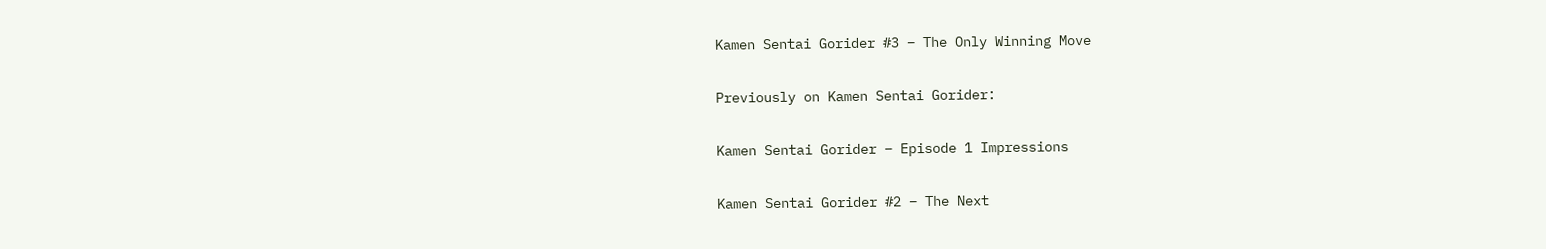Kamen Sentai Gorider #3 – The Only Winning Move

Previously on Kamen Sentai Gorider:

Kamen Sentai Gorider – Episode 1 Impressions

Kamen Sentai Gorider #2 – The Next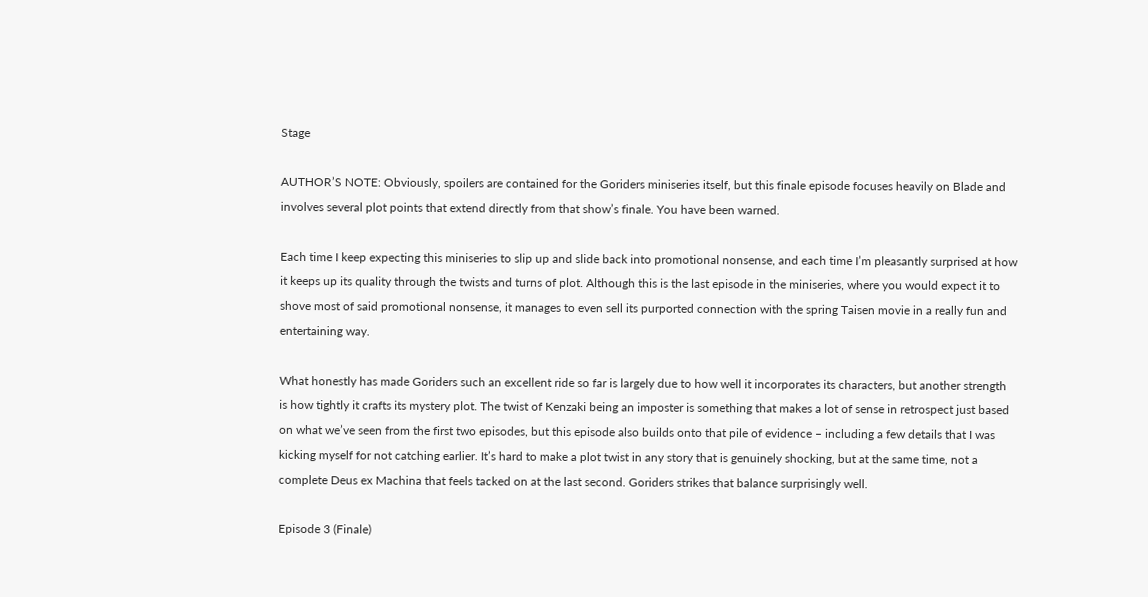Stage

AUTHOR’S NOTE: Obviously, spoilers are contained for the Goriders miniseries itself, but this finale episode focuses heavily on Blade and involves several plot points that extend directly from that show’s finale. You have been warned.

Each time I keep expecting this miniseries to slip up and slide back into promotional nonsense, and each time I’m pleasantly surprised at how it keeps up its quality through the twists and turns of plot. Although this is the last episode in the miniseries, where you would expect it to shove most of said promotional nonsense, it manages to even sell its purported connection with the spring Taisen movie in a really fun and entertaining way.

What honestly has made Goriders such an excellent ride so far is largely due to how well it incorporates its characters, but another strength is how tightly it crafts its mystery plot. The twist of Kenzaki being an imposter is something that makes a lot of sense in retrospect just based on what we’ve seen from the first two episodes, but this episode also builds onto that pile of evidence – including a few details that I was kicking myself for not catching earlier. It’s hard to make a plot twist in any story that is genuinely shocking, but at the same time, not a complete Deus ex Machina that feels tacked on at the last second. Goriders strikes that balance surprisingly well.

Episode 3 (Finale)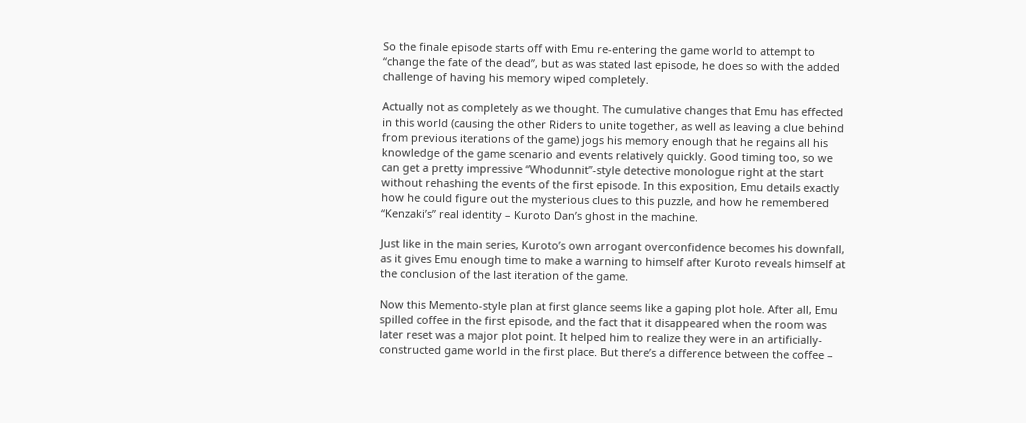So the finale episode starts off with Emu re-entering the game world to attempt to “change the fate of the dead”, but as was stated last episode, he does so with the added challenge of having his memory wiped completely.

Actually not as completely as we thought. The cumulative changes that Emu has effected in this world (causing the other Riders to unite together, as well as leaving a clue behind from previous iterations of the game) jogs his memory enough that he regains all his knowledge of the game scenario and events relatively quickly. Good timing too, so we can get a pretty impressive “Whodunnit”-style detective monologue right at the start without rehashing the events of the first episode. In this exposition, Emu details exactly how he could figure out the mysterious clues to this puzzle, and how he remembered “Kenzaki’s” real identity – Kuroto Dan’s ghost in the machine.

Just like in the main series, Kuroto’s own arrogant overconfidence becomes his downfall, as it gives Emu enough time to make a warning to himself after Kuroto reveals himself at the conclusion of the last iteration of the game.

Now this Memento-style plan at first glance seems like a gaping plot hole. After all, Emu spilled coffee in the first episode, and the fact that it disappeared when the room was later reset was a major plot point. It helped him to realize they were in an artificially-constructed game world in the first place. But there’s a difference between the coffee –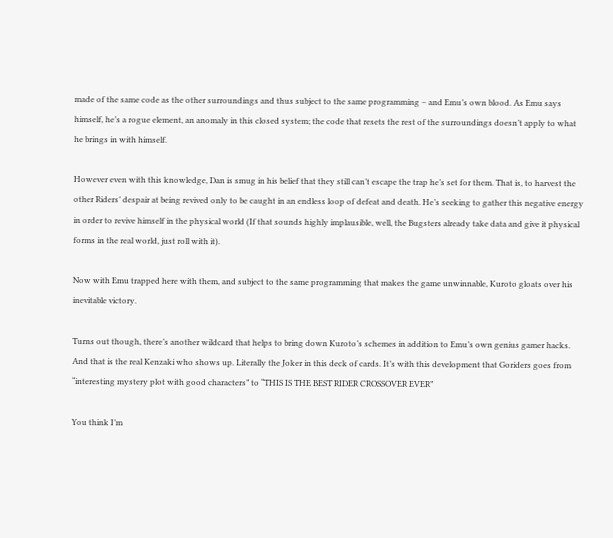made of the same code as the other surroundings and thus subject to the same programming – and Emu’s own blood. As Emu says himself, he’s a rogue element, an anomaly in this closed system; the code that resets the rest of the surroundings doesn’t apply to what he brings in with himself.

However even with this knowledge, Dan is smug in his belief that they still can’t escape the trap he’s set for them. That is, to harvest the other Riders’ despair at being revived only to be caught in an endless loop of defeat and death. He’s seeking to gather this negative energy in order to revive himself in the physical world (If that sounds highly implausible, well, the Bugsters already take data and give it physical forms in the real world, just roll with it).

Now with Emu trapped here with them, and subject to the same programming that makes the game unwinnable, Kuroto gloats over his inevitable victory.

Turns out though, there’s another wildcard that helps to bring down Kuroto’s schemes in addition to Emu’s own genius gamer hacks. And that is the real Kenzaki who shows up. Literally the Joker in this deck of cards. It’s with this development that Goriders goes from “interesting mystery plot with good characters” to “THIS IS THE BEST RIDER CROSSOVER EVER”

You think I’m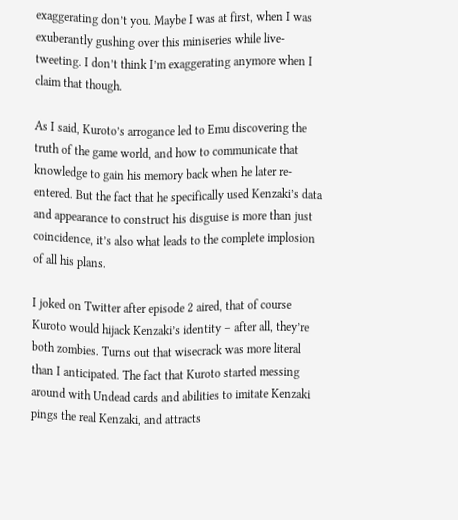exaggerating don’t you. Maybe I was at first, when I was exuberantly gushing over this miniseries while live-tweeting. I don’t think I’m exaggerating anymore when I claim that though.

As I said, Kuroto’s arrogance led to Emu discovering the truth of the game world, and how to communicate that knowledge to gain his memory back when he later re-entered. But the fact that he specifically used Kenzaki’s data and appearance to construct his disguise is more than just coincidence, it’s also what leads to the complete implosion of all his plans.

I joked on Twitter after episode 2 aired, that of course Kuroto would hijack Kenzaki’s identity – after all, they’re both zombies. Turns out that wisecrack was more literal than I anticipated. The fact that Kuroto started messing around with Undead cards and abilities to imitate Kenzaki pings the real Kenzaki, and attracts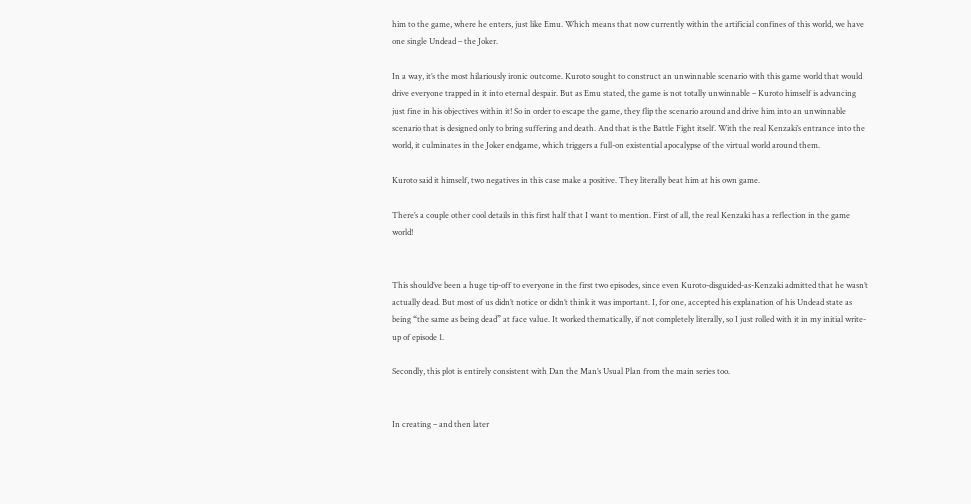him to the game, where he enters, just like Emu. Which means that now currently within the artificial confines of this world, we have one single Undead – the Joker.

In a way, it’s the most hilariously ironic outcome. Kuroto sought to construct an unwinnable scenario with this game world that would drive everyone trapped in it into eternal despair. But as Emu stated, the game is not totally unwinnable – Kuroto himself is advancing just fine in his objectives within it! So in order to escape the game, they flip the scenario around and drive him into an unwinnable scenario that is designed only to bring suffering and death. And that is the Battle Fight itself. With the real Kenzaki’s entrance into the world, it culminates in the Joker endgame, which triggers a full-on existential apocalypse of the virtual world around them.

Kuroto said it himself, two negatives in this case make a positive. They literally beat him at his own game.

There’s a couple other cool details in this first half that I want to mention. First of all, the real Kenzaki has a reflection in the game world!


This should’ve been a huge tip-off to everyone in the first two episodes, since even Kuroto-disguided-as-Kenzaki admitted that he wasn’t actually dead. But most of us didn’t notice or didn’t think it was important. I, for one, accepted his explanation of his Undead state as being “the same as being dead” at face value. It worked thematically, if not completely literally, so I just rolled with it in my initial write-up of episode 1.

Secondly, this plot is entirely consistent with Dan the Man’s Usual Plan from the main series too.


In creating – and then later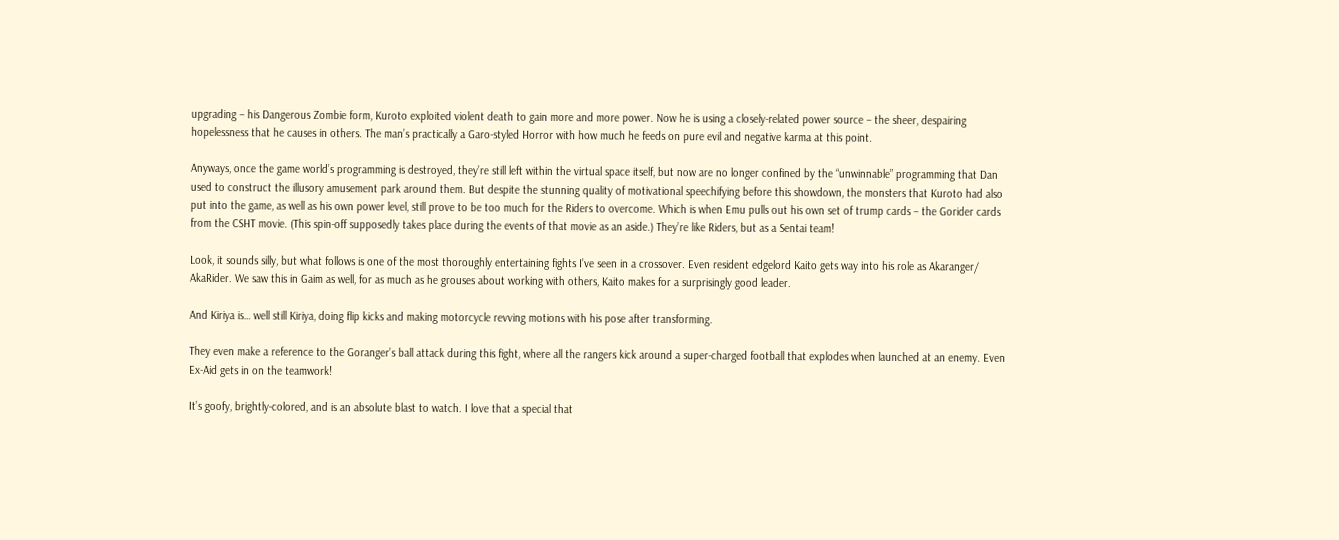upgrading – his Dangerous Zombie form, Kuroto exploited violent death to gain more and more power. Now he is using a closely-related power source – the sheer, despairing hopelessness that he causes in others. The man’s practically a Garo-styled Horror with how much he feeds on pure evil and negative karma at this point.

Anyways, once the game world’s programming is destroyed, they’re still left within the virtual space itself, but now are no longer confined by the “unwinnable” programming that Dan used to construct the illusory amusement park around them. But despite the stunning quality of motivational speechifying before this showdown, the monsters that Kuroto had also put into the game, as well as his own power level, still prove to be too much for the Riders to overcome. Which is when Emu pulls out his own set of trump cards – the Gorider cards from the CSHT movie. (This spin-off supposedly takes place during the events of that movie as an aside.) They’re like Riders, but as a Sentai team!

Look, it sounds silly, but what follows is one of the most thoroughly entertaining fights I’ve seen in a crossover. Even resident edgelord Kaito gets way into his role as Akaranger/ AkaRider. We saw this in Gaim as well, for as much as he grouses about working with others, Kaito makes for a surprisingly good leader.

And Kiriya is… well still Kiriya, doing flip kicks and making motorcycle revving motions with his pose after transforming.

They even make a reference to the Goranger’s ball attack during this fight, where all the rangers kick around a super-charged football that explodes when launched at an enemy. Even Ex-Aid gets in on the teamwork!

It’s goofy, brightly-colored, and is an absolute blast to watch. I love that a special that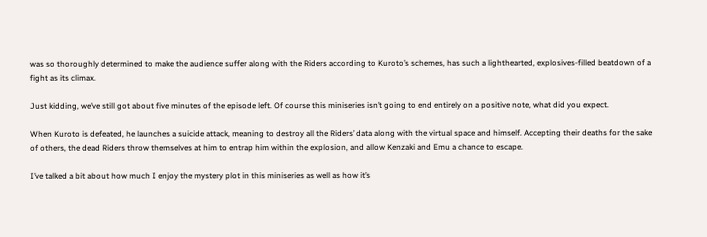was so thoroughly determined to make the audience suffer along with the Riders according to Kuroto’s schemes, has such a lighthearted, explosives-filled beatdown of a fight as its climax.

Just kidding, we’ve still got about five minutes of the episode left. Of course this miniseries isn’t going to end entirely on a positive note, what did you expect.

When Kuroto is defeated, he launches a suicide attack, meaning to destroy all the Riders’ data along with the virtual space and himself. Accepting their deaths for the sake of others, the dead Riders throw themselves at him to entrap him within the explosion, and allow Kenzaki and Emu a chance to escape.

I’ve talked a bit about how much I enjoy the mystery plot in this miniseries as well as how it’s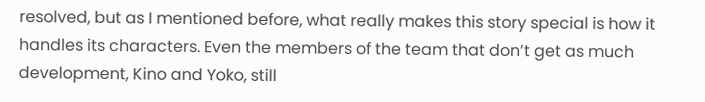resolved, but as I mentioned before, what really makes this story special is how it handles its characters. Even the members of the team that don’t get as much development, Kino and Yoko, still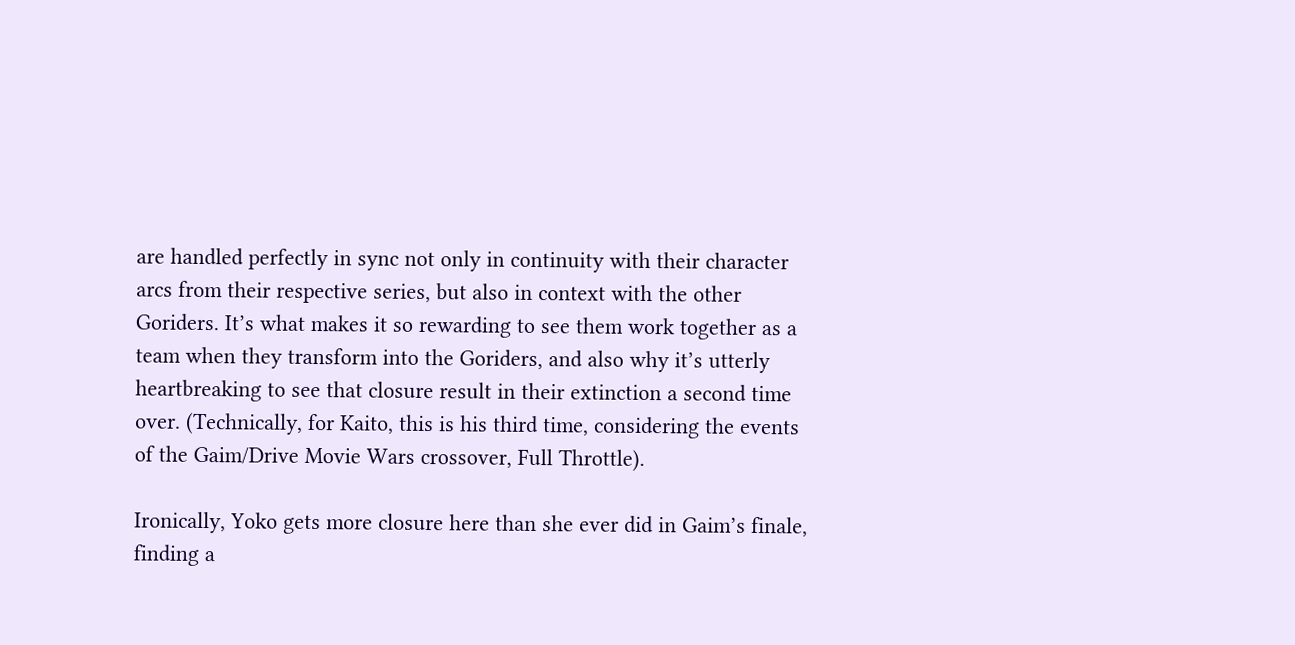are handled perfectly in sync not only in continuity with their character arcs from their respective series, but also in context with the other Goriders. It’s what makes it so rewarding to see them work together as a team when they transform into the Goriders, and also why it’s utterly heartbreaking to see that closure result in their extinction a second time over. (Technically, for Kaito, this is his third time, considering the events of the Gaim/Drive Movie Wars crossover, Full Throttle).

Ironically, Yoko gets more closure here than she ever did in Gaim’s finale, finding a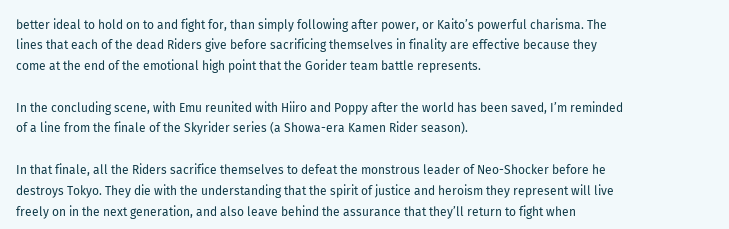better ideal to hold on to and fight for, than simply following after power, or Kaito’s powerful charisma. The lines that each of the dead Riders give before sacrificing themselves in finality are effective because they come at the end of the emotional high point that the Gorider team battle represents.

In the concluding scene, with Emu reunited with Hiiro and Poppy after the world has been saved, I’m reminded of a line from the finale of the Skyrider series (a Showa-era Kamen Rider season).

In that finale, all the Riders sacrifice themselves to defeat the monstrous leader of Neo-Shocker before he destroys Tokyo. They die with the understanding that the spirit of justice and heroism they represent will live freely on in the next generation, and also leave behind the assurance that they’ll return to fight when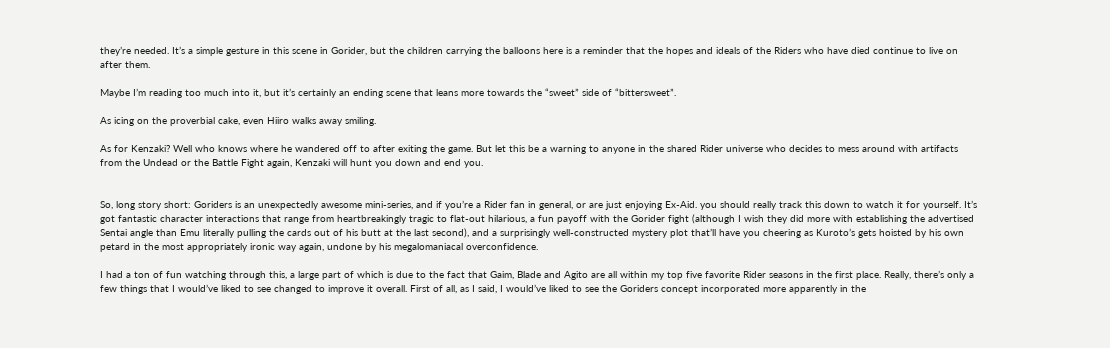they’re needed. It’s a simple gesture in this scene in Gorider, but the children carrying the balloons here is a reminder that the hopes and ideals of the Riders who have died continue to live on after them.

Maybe I’m reading too much into it, but it’s certainly an ending scene that leans more towards the “sweet” side of “bittersweet”.

As icing on the proverbial cake, even Hiiro walks away smiling.

As for Kenzaki? Well who knows where he wandered off to after exiting the game. But let this be a warning to anyone in the shared Rider universe who decides to mess around with artifacts from the Undead or the Battle Fight again, Kenzaki will hunt you down and end you.


So, long story short: Goriders is an unexpectedly awesome mini-series, and if you’re a Rider fan in general, or are just enjoying Ex-Aid. you should really track this down to watch it for yourself. It’s got fantastic character interactions that range from heartbreakingly tragic to flat-out hilarious, a fun payoff with the Gorider fight (although I wish they did more with establishing the advertised Sentai angle than Emu literally pulling the cards out of his butt at the last second), and a surprisingly well-constructed mystery plot that’ll have you cheering as Kuroto’s gets hoisted by his own petard in the most appropriately ironic way again, undone by his megalomaniacal overconfidence.

I had a ton of fun watching through this, a large part of which is due to the fact that Gaim, Blade and Agito are all within my top five favorite Rider seasons in the first place. Really, there’s only a few things that I would’ve liked to see changed to improve it overall. First of all, as I said, I would’ve liked to see the Goriders concept incorporated more apparently in the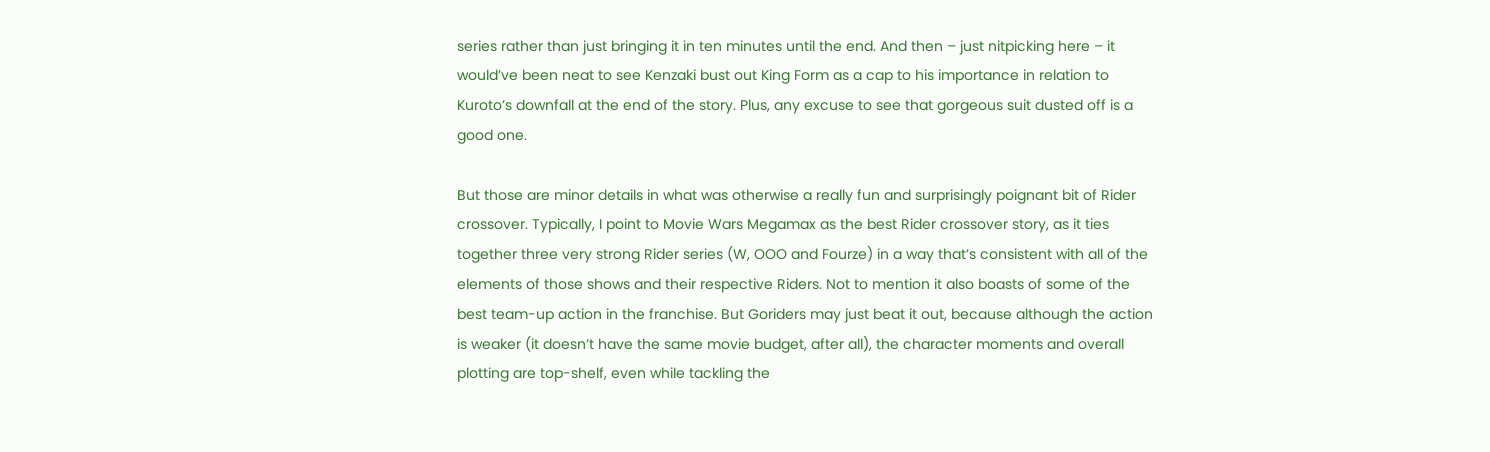series rather than just bringing it in ten minutes until the end. And then – just nitpicking here – it would’ve been neat to see Kenzaki bust out King Form as a cap to his importance in relation to Kuroto’s downfall at the end of the story. Plus, any excuse to see that gorgeous suit dusted off is a good one.

But those are minor details in what was otherwise a really fun and surprisingly poignant bit of Rider crossover. Typically, I point to Movie Wars Megamax as the best Rider crossover story, as it ties together three very strong Rider series (W, OOO and Fourze) in a way that’s consistent with all of the elements of those shows and their respective Riders. Not to mention it also boasts of some of the best team-up action in the franchise. But Goriders may just beat it out, because although the action is weaker (it doesn’t have the same movie budget, after all), the character moments and overall plotting are top-shelf, even while tackling the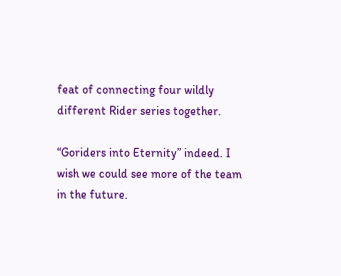feat of connecting four wildly different Rider series together.

“Goriders into Eternity” indeed. I wish we could see more of the team in the future.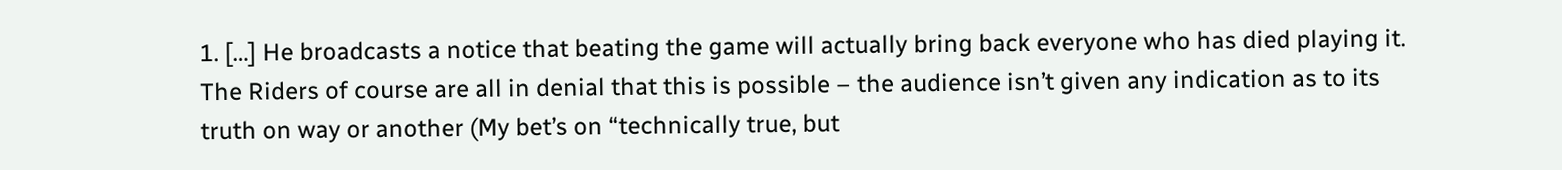1. […] He broadcasts a notice that beating the game will actually bring back everyone who has died playing it. The Riders of course are all in denial that this is possible – the audience isn’t given any indication as to its truth on way or another (My bet’s on “technically true, but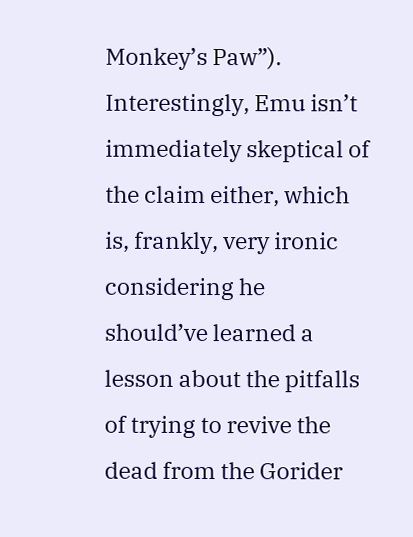Monkey’s Paw”). Interestingly, Emu isn’t immediately skeptical of the claim either, which is, frankly, very ironic considering he should’ve learned a lesson about the pitfalls of trying to revive the dead from the Gorider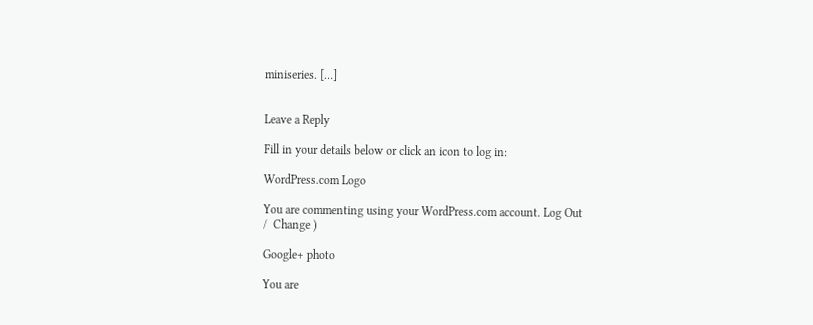miniseries. […]


Leave a Reply

Fill in your details below or click an icon to log in:

WordPress.com Logo

You are commenting using your WordPress.com account. Log Out /  Change )

Google+ photo

You are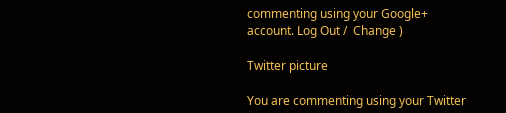commenting using your Google+ account. Log Out /  Change )

Twitter picture

You are commenting using your Twitter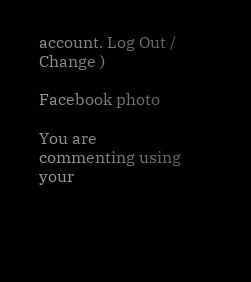account. Log Out /  Change )

Facebook photo

You are commenting using your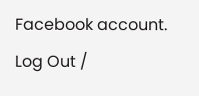Facebook account. Log Out /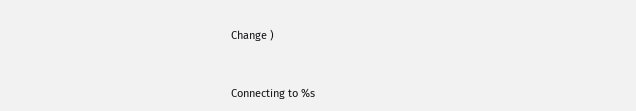Change )


Connecting to %s